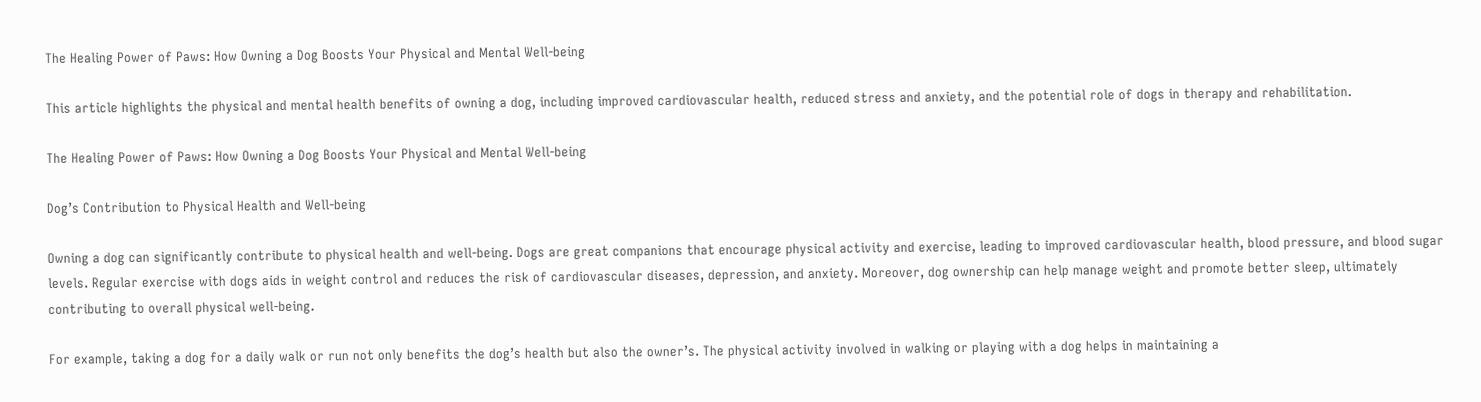The Healing Power of Paws: How Owning a Dog Boosts Your Physical and Mental Well-being

This article highlights the physical and mental health benefits of owning a dog, including improved cardiovascular health, reduced stress and anxiety, and the potential role of dogs in therapy and rehabilitation.

The Healing Power of Paws: How Owning a Dog Boosts Your Physical and Mental Well-being

Dog’s Contribution to Physical Health and Well-being

Owning a dog can significantly contribute to physical health and well-being. Dogs are great companions that encourage physical activity and exercise, leading to improved cardiovascular health, blood pressure, and blood sugar levels. Regular exercise with dogs aids in weight control and reduces the risk of cardiovascular diseases, depression, and anxiety. Moreover, dog ownership can help manage weight and promote better sleep, ultimately contributing to overall physical well-being.

For example, taking a dog for a daily walk or run not only benefits the dog’s health but also the owner’s. The physical activity involved in walking or playing with a dog helps in maintaining a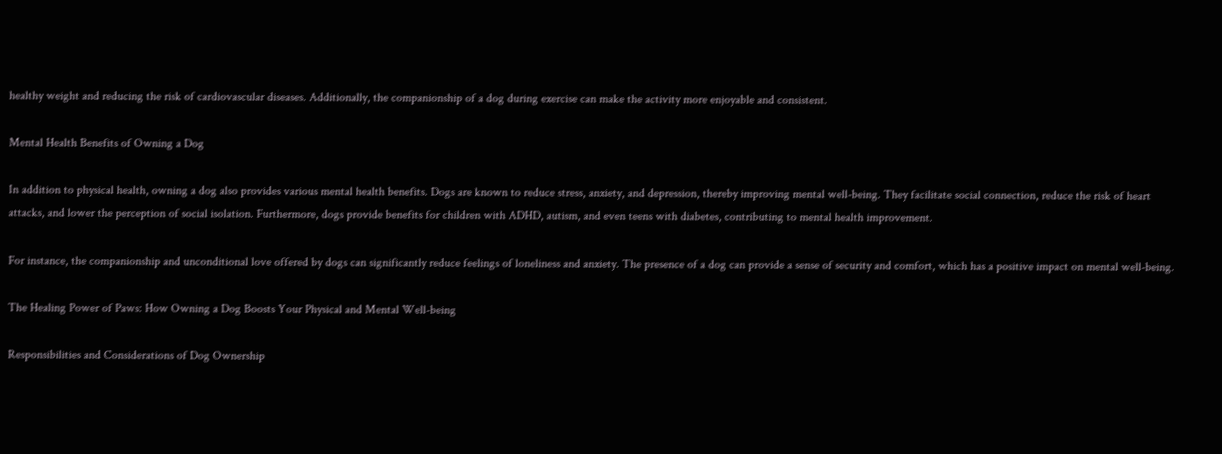healthy weight and reducing the risk of cardiovascular diseases. Additionally, the companionship of a dog during exercise can make the activity more enjoyable and consistent.

Mental Health Benefits of Owning a Dog

In addition to physical health, owning a dog also provides various mental health benefits. Dogs are known to reduce stress, anxiety, and depression, thereby improving mental well-being. They facilitate social connection, reduce the risk of heart attacks, and lower the perception of social isolation. Furthermore, dogs provide benefits for children with ADHD, autism, and even teens with diabetes, contributing to mental health improvement.

For instance, the companionship and unconditional love offered by dogs can significantly reduce feelings of loneliness and anxiety. The presence of a dog can provide a sense of security and comfort, which has a positive impact on mental well-being.

The Healing Power of Paws: How Owning a Dog Boosts Your Physical and Mental Well-being

Responsibilities and Considerations of Dog Ownership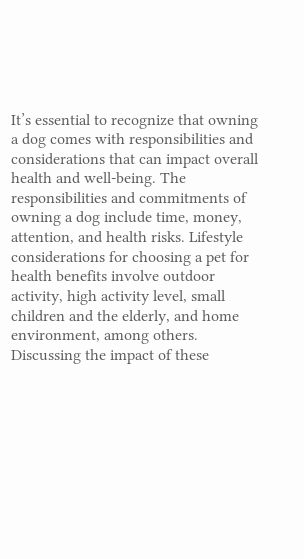It’s essential to recognize that owning a dog comes with responsibilities and considerations that can impact overall health and well-being. The responsibilities and commitments of owning a dog include time, money, attention, and health risks. Lifestyle considerations for choosing a pet for health benefits involve outdoor activity, high activity level, small children and the elderly, and home environment, among others. Discussing the impact of these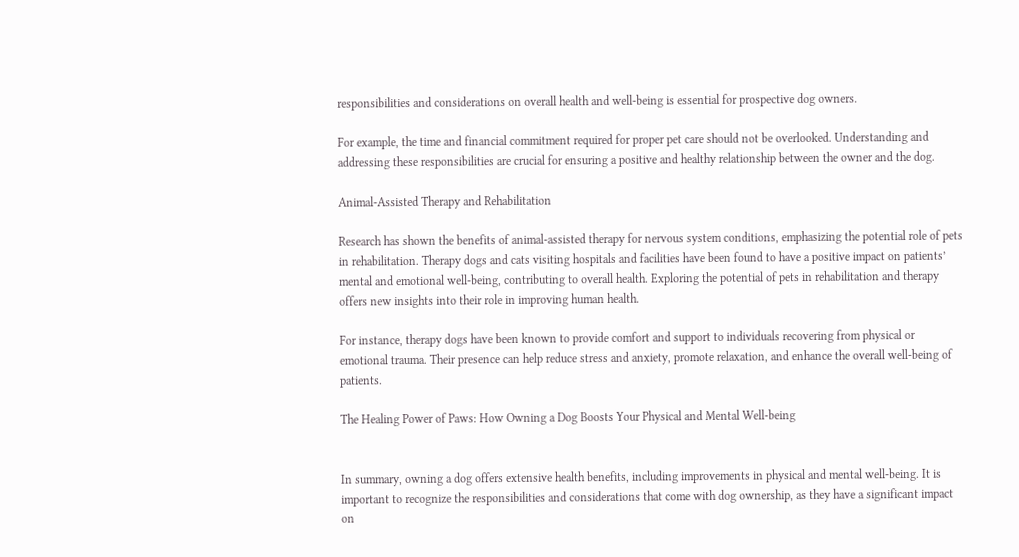responsibilities and considerations on overall health and well-being is essential for prospective dog owners.

For example, the time and financial commitment required for proper pet care should not be overlooked. Understanding and addressing these responsibilities are crucial for ensuring a positive and healthy relationship between the owner and the dog.

Animal-Assisted Therapy and Rehabilitation

Research has shown the benefits of animal-assisted therapy for nervous system conditions, emphasizing the potential role of pets in rehabilitation. Therapy dogs and cats visiting hospitals and facilities have been found to have a positive impact on patients’ mental and emotional well-being, contributing to overall health. Exploring the potential of pets in rehabilitation and therapy offers new insights into their role in improving human health.

For instance, therapy dogs have been known to provide comfort and support to individuals recovering from physical or emotional trauma. Their presence can help reduce stress and anxiety, promote relaxation, and enhance the overall well-being of patients.

The Healing Power of Paws: How Owning a Dog Boosts Your Physical and Mental Well-being


In summary, owning a dog offers extensive health benefits, including improvements in physical and mental well-being. It is important to recognize the responsibilities and considerations that come with dog ownership, as they have a significant impact on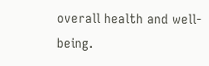overall health and well-being.